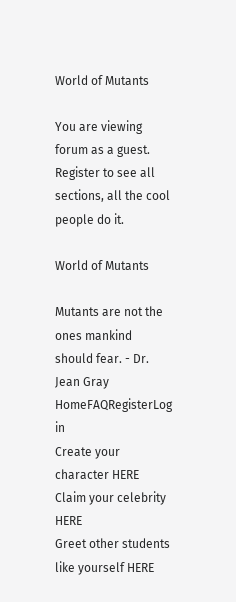World of Mutants

You are viewing forum as a guest. Register to see all sections, all the cool people do it.

World of Mutants

Mutants are not the ones mankind should fear. - Dr. Jean Gray
HomeFAQRegisterLog in
Create your character HERE
Claim your celebrity HERE
Greet other students like yourself HERE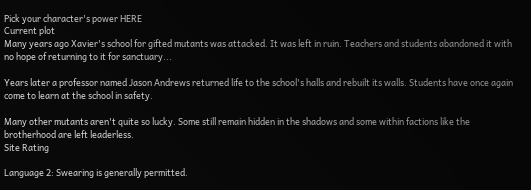Pick your character's power HERE
Current plot
Many years ago Xavier's school for gifted mutants was attacked. It was left in ruin. Teachers and students abandoned it with no hope of returning to it for sanctuary...

Years later a professor named Jason Andrews returned life to the school's halls and rebuilt its walls. Students have once again come to learn at the school in safety.

Many other mutants aren't quite so lucky. Some still remain hidden in the shadows and some within factions like the brotherhood are left leaderless.
Site Rating

Language 2: Swearing is generally permitted.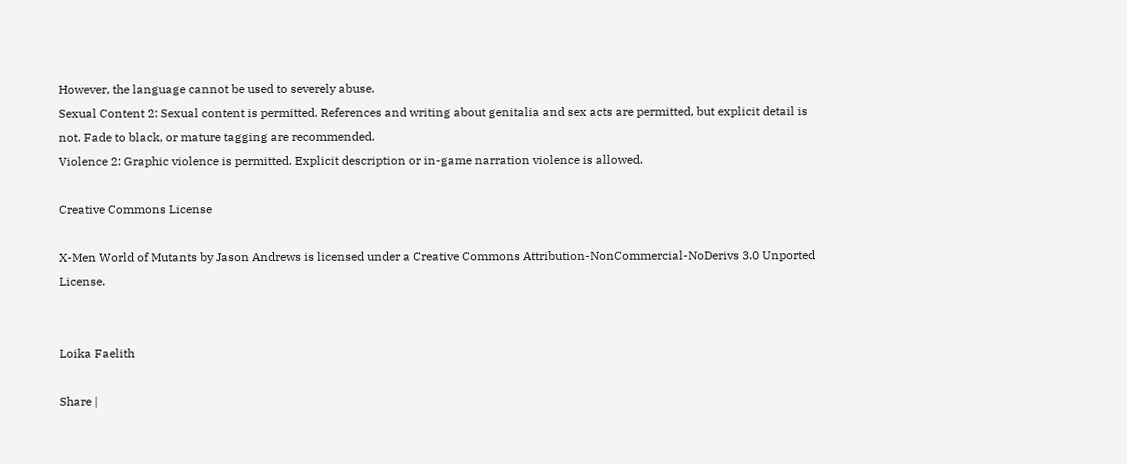However, the language cannot be used to severely abuse.
Sexual Content 2: Sexual content is permitted. References and writing about genitalia and sex acts are permitted, but explicit detail is not. Fade to black, or mature tagging are recommended.
Violence 2: Graphic violence is permitted. Explicit description or in-game narration violence is allowed.

Creative Commons License

X-Men World of Mutants by Jason Andrews is licensed under a Creative Commons Attribution-NonCommercial-NoDerivs 3.0 Unported License.


Loika Faelith

Share |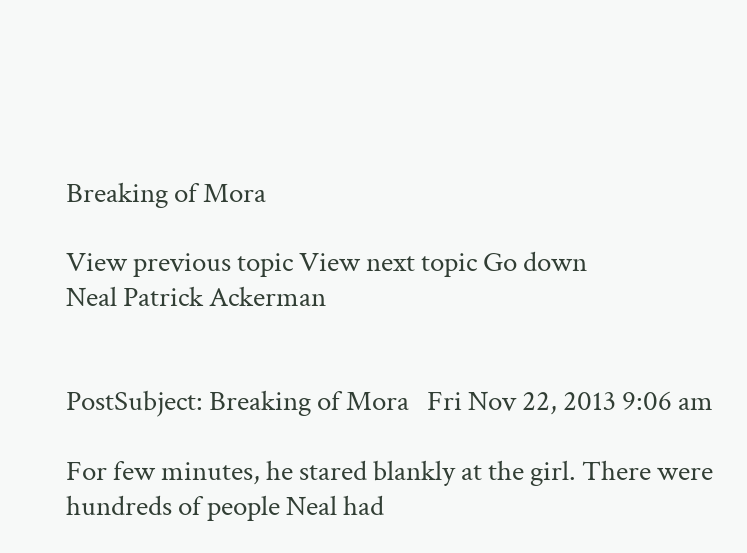Breaking of Mora

View previous topic View next topic Go down
Neal Patrick Ackerman


PostSubject: Breaking of Mora   Fri Nov 22, 2013 9:06 am

For few minutes, he stared blankly at the girl. There were hundreds of people Neal had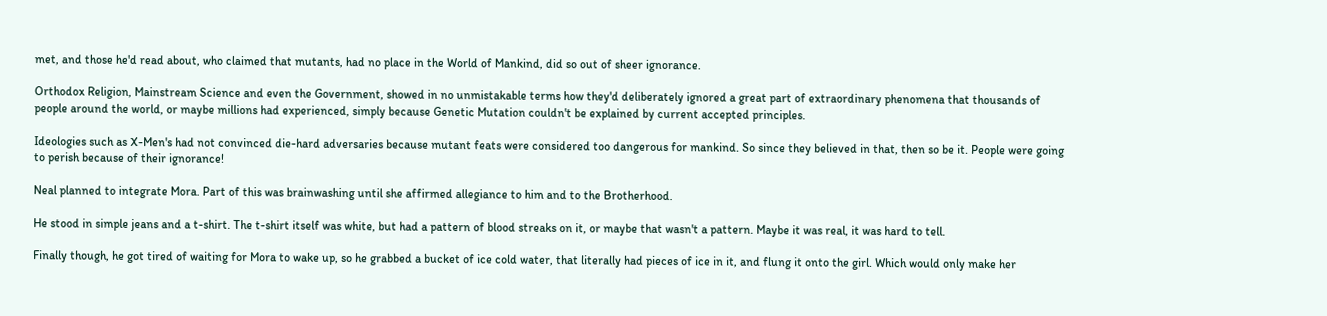met, and those he'd read about, who claimed that mutants, had no place in the World of Mankind, did so out of sheer ignorance.

Orthodox Religion, Mainstream Science and even the Government, showed in no unmistakable terms how they'd deliberately ignored a great part of extraordinary phenomena that thousands of people around the world, or maybe millions had experienced, simply because Genetic Mutation couldn't be explained by current accepted principles.

Ideologies such as X-Men's had not convinced die-hard adversaries because mutant feats were considered too dangerous for mankind. So since they believed in that, then so be it. People were going to perish because of their ignorance!

Neal planned to integrate Mora. Part of this was brainwashing until she affirmed allegiance to him and to the Brotherhood.

He stood in simple jeans and a t-shirt. The t-shirt itself was white, but had a pattern of blood streaks on it, or maybe that wasn't a pattern. Maybe it was real, it was hard to tell.

Finally though, he got tired of waiting for Mora to wake up, so he grabbed a bucket of ice cold water, that literally had pieces of ice in it, and flung it onto the girl. Which would only make her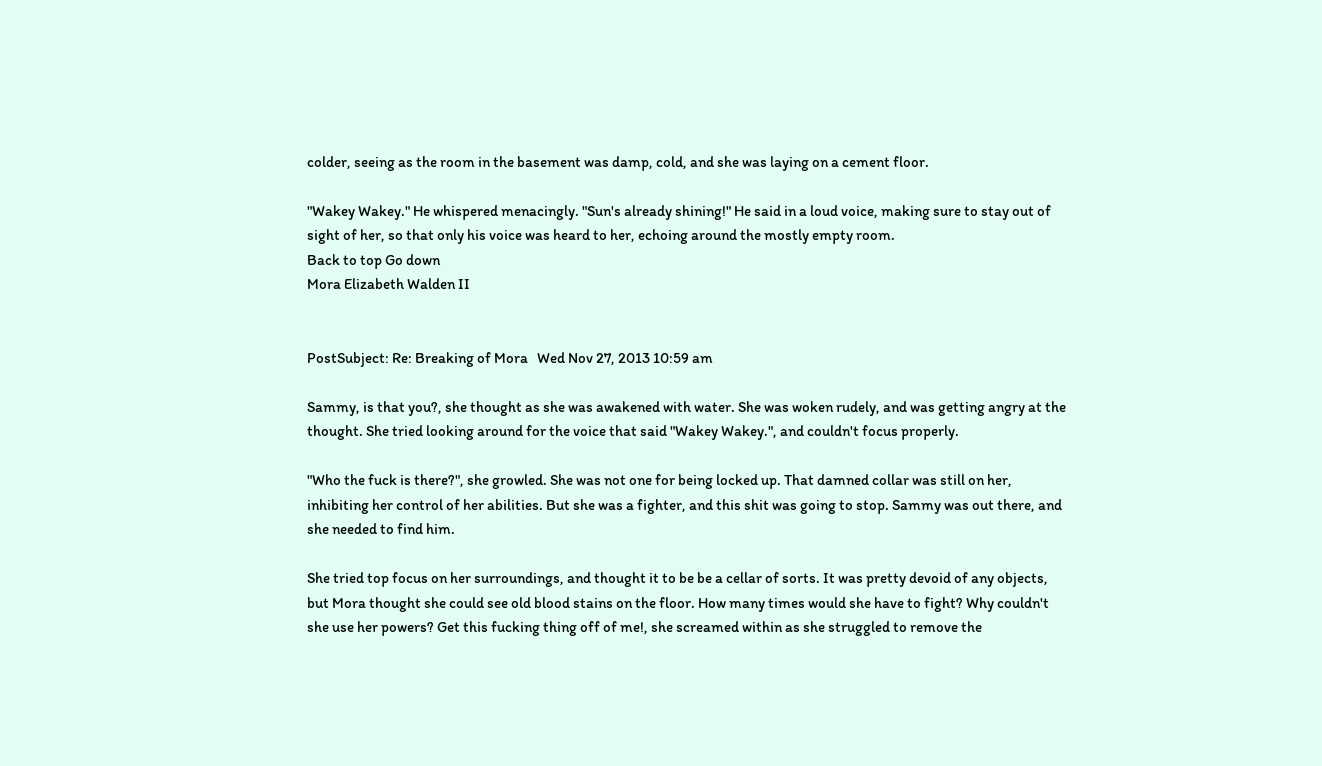colder, seeing as the room in the basement was damp, cold, and she was laying on a cement floor.

"Wakey Wakey." He whispered menacingly. "Sun's already shining!" He said in a loud voice, making sure to stay out of sight of her, so that only his voice was heard to her, echoing around the mostly empty room.
Back to top Go down
Mora Elizabeth Walden II


PostSubject: Re: Breaking of Mora   Wed Nov 27, 2013 10:59 am

Sammy, is that you?, she thought as she was awakened with water. She was woken rudely, and was getting angry at the thought. She tried looking around for the voice that said "Wakey Wakey.", and couldn't focus properly.

"Who the fuck is there?", she growled. She was not one for being locked up. That damned collar was still on her, inhibiting her control of her abilities. But she was a fighter, and this shit was going to stop. Sammy was out there, and she needed to find him.

She tried top focus on her surroundings, and thought it to be be a cellar of sorts. It was pretty devoid of any objects, but Mora thought she could see old blood stains on the floor. How many times would she have to fight? Why couldn't she use her powers? Get this fucking thing off of me!, she screamed within as she struggled to remove the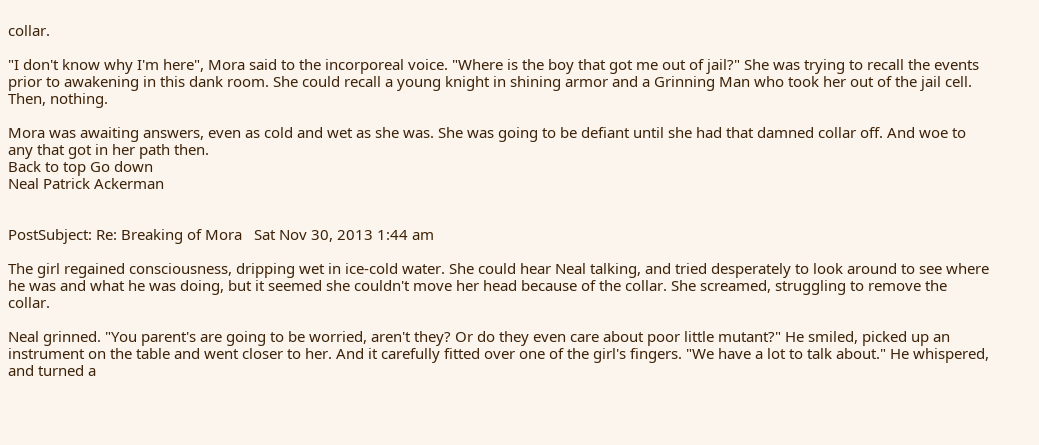collar.

"I don't know why I'm here", Mora said to the incorporeal voice. "Where is the boy that got me out of jail?" She was trying to recall the events prior to awakening in this dank room. She could recall a young knight in shining armor and a Grinning Man who took her out of the jail cell. Then, nothing.

Mora was awaiting answers, even as cold and wet as she was. She was going to be defiant until she had that damned collar off. And woe to any that got in her path then.
Back to top Go down
Neal Patrick Ackerman


PostSubject: Re: Breaking of Mora   Sat Nov 30, 2013 1:44 am

The girl regained consciousness, dripping wet in ice-cold water. She could hear Neal talking, and tried desperately to look around to see where he was and what he was doing, but it seemed she couldn't move her head because of the collar. She screamed, struggling to remove the collar.

Neal grinned. "You parent's are going to be worried, aren't they? Or do they even care about poor little mutant?" He smiled, picked up an instrument on the table and went closer to her. And it carefully fitted over one of the girl's fingers. "We have a lot to talk about." He whispered, and turned a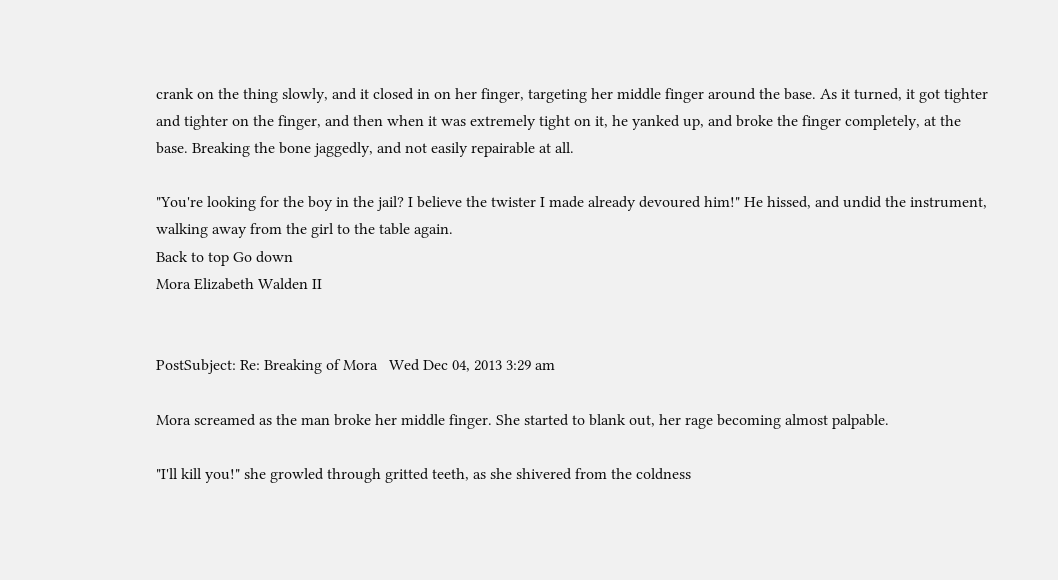crank on the thing slowly, and it closed in on her finger, targeting her middle finger around the base. As it turned, it got tighter and tighter on the finger, and then when it was extremely tight on it, he yanked up, and broke the finger completely, at the base. Breaking the bone jaggedly, and not easily repairable at all.

"You're looking for the boy in the jail? I believe the twister I made already devoured him!" He hissed, and undid the instrument, walking away from the girl to the table again.
Back to top Go down
Mora Elizabeth Walden II


PostSubject: Re: Breaking of Mora   Wed Dec 04, 2013 3:29 am

Mora screamed as the man broke her middle finger. She started to blank out, her rage becoming almost palpable.

"I'll kill you!" she growled through gritted teeth, as she shivered from the coldness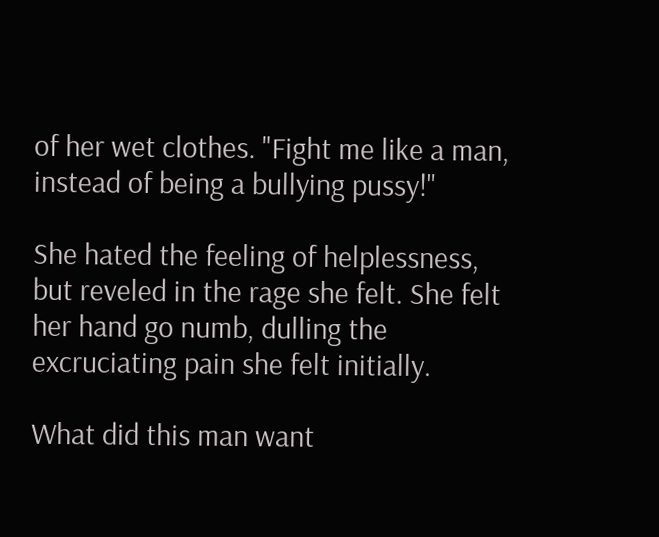of her wet clothes. "Fight me like a man, instead of being a bullying pussy!"

She hated the feeling of helplessness, but reveled in the rage she felt. She felt her hand go numb, dulling the excruciating pain she felt initially.

What did this man want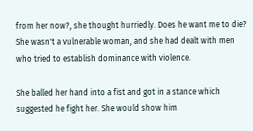from her now?, she thought hurriedly. Does he want me to die? She wasn't a vulnerable woman, and she had dealt with men who tried to establish dominance with violence.

She balled her hand into a fist and got in a stance which suggested he fight her. She would show him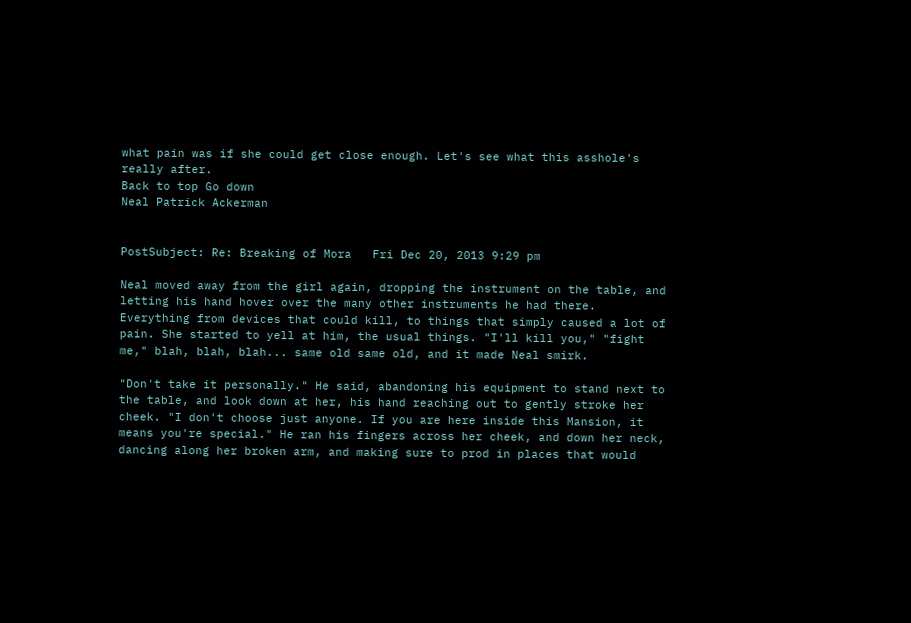what pain was if she could get close enough. Let's see what this asshole's really after.
Back to top Go down
Neal Patrick Ackerman


PostSubject: Re: Breaking of Mora   Fri Dec 20, 2013 9:29 pm

Neal moved away from the girl again, dropping the instrument on the table, and letting his hand hover over the many other instruments he had there. Everything from devices that could kill, to things that simply caused a lot of pain. She started to yell at him, the usual things. "I'll kill you," "fight me," blah, blah, blah... same old same old, and it made Neal smirk.

"Don't take it personally." He said, abandoning his equipment to stand next to the table, and look down at her, his hand reaching out to gently stroke her cheek. "I don't choose just anyone. If you are here inside this Mansion, it means you're special." He ran his fingers across her cheek, and down her neck, dancing along her broken arm, and making sure to prod in places that would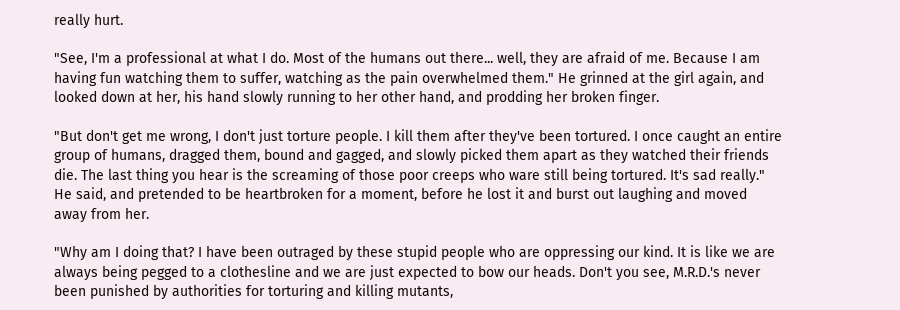really hurt.

"See, I'm a professional at what I do. Most of the humans out there... well, they are afraid of me. Because I am having fun watching them to suffer, watching as the pain overwhelmed them." He grinned at the girl again, and looked down at her, his hand slowly running to her other hand, and prodding her broken finger.

"But don't get me wrong, I don't just torture people. I kill them after they've been tortured. I once caught an entire group of humans, dragged them, bound and gagged, and slowly picked them apart as they watched their friends die. The last thing you hear is the screaming of those poor creeps who ware still being tortured. It's sad really." He said, and pretended to be heartbroken for a moment, before he lost it and burst out laughing and moved away from her.

"Why am I doing that? I have been outraged by these stupid people who are oppressing our kind. It is like we are always being pegged to a clothesline and we are just expected to bow our heads. Don't you see, M.R.D.'s never been punished by authorities for torturing and killing mutants,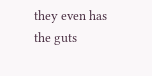they even has the guts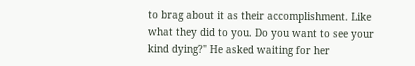to brag about it as their accomplishment. Like what they did to you. Do you want to see your kind dying?" He asked waiting for her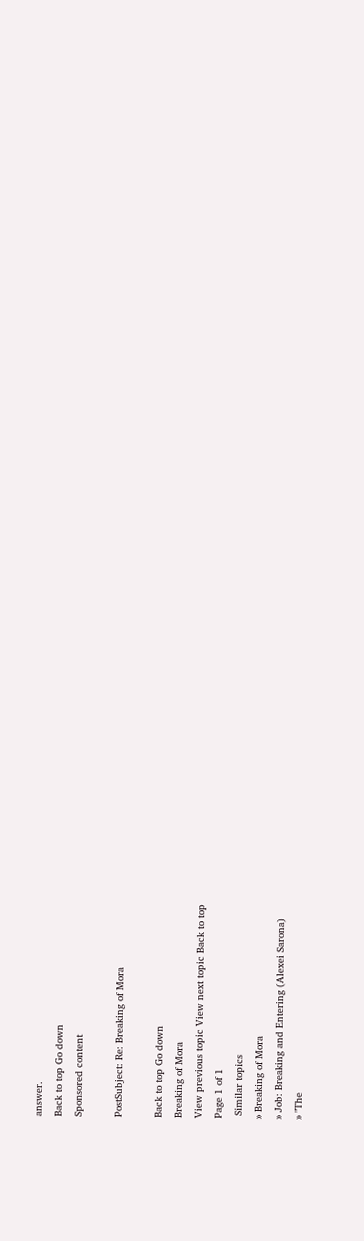answer.
Back to top Go down
Sponsored content

PostSubject: Re: Breaking of Mora

Back to top Go down
Breaking of Mora
View previous topic View next topic Back to top
Page 1 of 1
 Similar topics
» Breaking of Mora
» Job: Breaking and Entering (Alexei Sarona)
» "The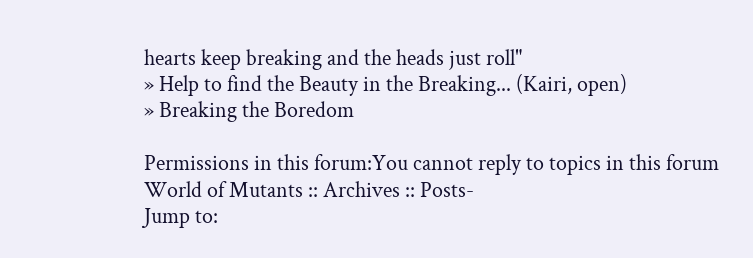hearts keep breaking and the heads just roll"
» Help to find the Beauty in the Breaking... (Kairi, open)
» Breaking the Boredom

Permissions in this forum:You cannot reply to topics in this forum
World of Mutants :: Archives :: Posts-
Jump to: